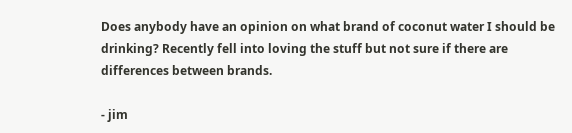Does anybody have an opinion on what brand of coconut water I should be drinking? Recently fell into loving the stuff but not sure if there are differences between brands.

- jim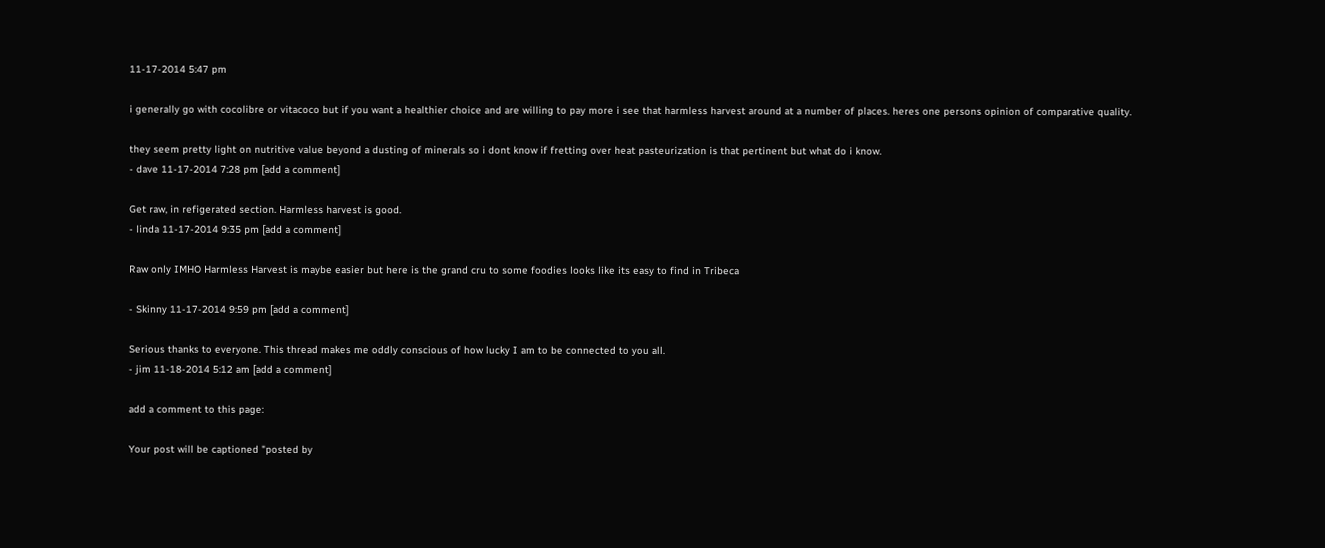11-17-2014 5:47 pm

i generally go with cocolibre or vitacoco but if you want a healthier choice and are willing to pay more i see that harmless harvest around at a number of places. heres one persons opinion of comparative quality.

they seem pretty light on nutritive value beyond a dusting of minerals so i dont know if fretting over heat pasteurization is that pertinent but what do i know.
- dave 11-17-2014 7:28 pm [add a comment]

Get raw, in refigerated section. Harmless harvest is good.
- linda 11-17-2014 9:35 pm [add a comment]

Raw only IMHO Harmless Harvest is maybe easier but here is the grand cru to some foodies looks like its easy to find in Tribeca

- Skinny 11-17-2014 9:59 pm [add a comment]

Serious thanks to everyone. This thread makes me oddly conscious of how lucky I am to be connected to you all.
- jim 11-18-2014 5:12 am [add a comment]

add a comment to this page:

Your post will be captioned "posted by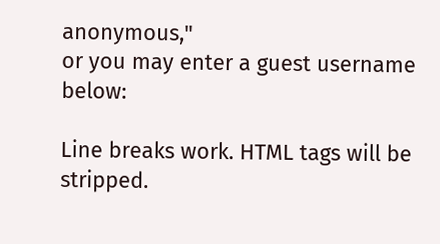anonymous,"
or you may enter a guest username below:

Line breaks work. HTML tags will be stripped.